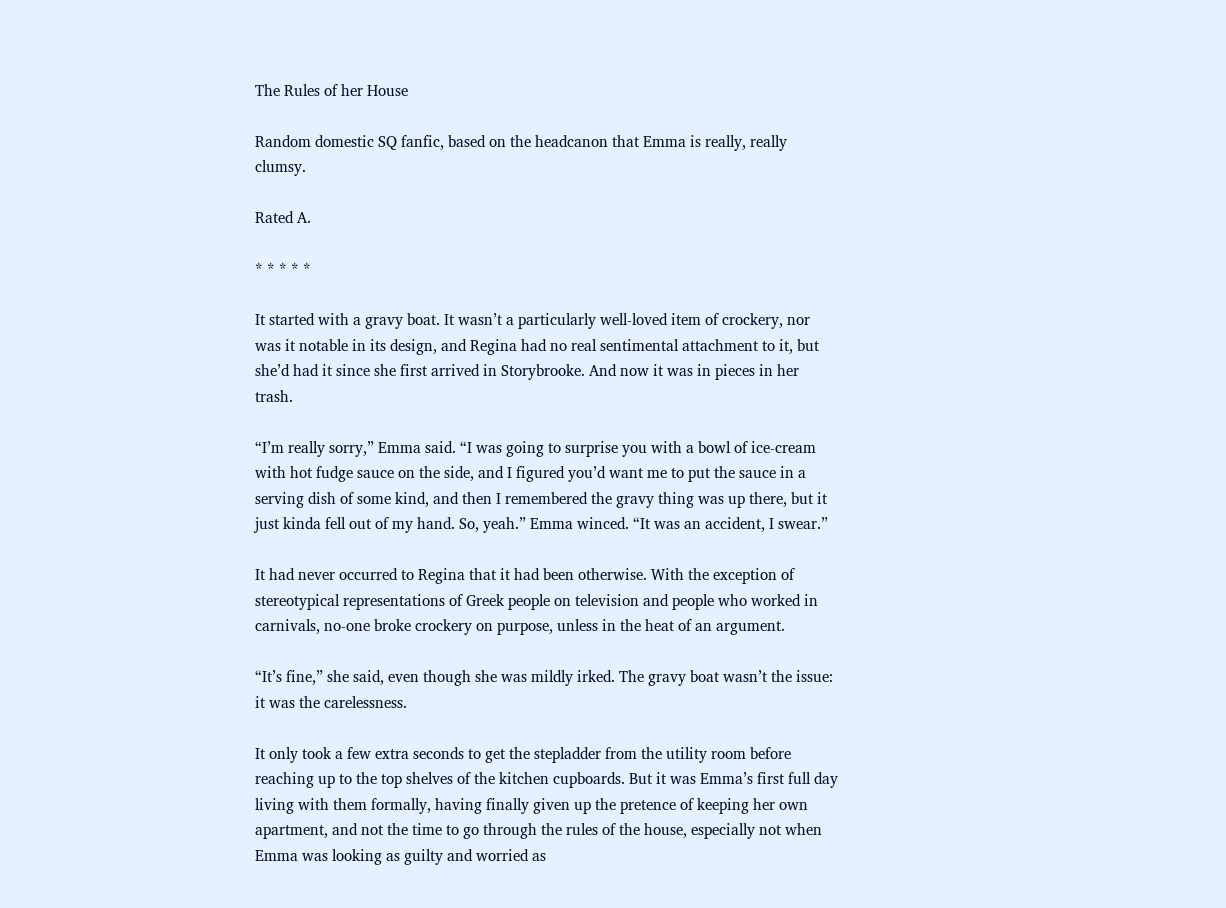The Rules of her House

Random domestic SQ fanfic, based on the headcanon that Emma is really, really clumsy.

Rated A.

* * * * *

It started with a gravy boat. It wasn’t a particularly well-loved item of crockery, nor was it notable in its design, and Regina had no real sentimental attachment to it, but she’d had it since she first arrived in Storybrooke. And now it was in pieces in her trash.

“I’m really sorry,” Emma said. “I was going to surprise you with a bowl of ice-cream with hot fudge sauce on the side, and I figured you’d want me to put the sauce in a serving dish of some kind, and then I remembered the gravy thing was up there, but it just kinda fell out of my hand. So, yeah.” Emma winced. “It was an accident, I swear.”

It had never occurred to Regina that it had been otherwise. With the exception of stereotypical representations of Greek people on television and people who worked in carnivals, no-one broke crockery on purpose, unless in the heat of an argument.

“It’s fine,” she said, even though she was mildly irked. The gravy boat wasn’t the issue: it was the carelessness.

It only took a few extra seconds to get the stepladder from the utility room before reaching up to the top shelves of the kitchen cupboards. But it was Emma’s first full day living with them formally, having finally given up the pretence of keeping her own apartment, and not the time to go through the rules of the house, especially not when Emma was looking as guilty and worried as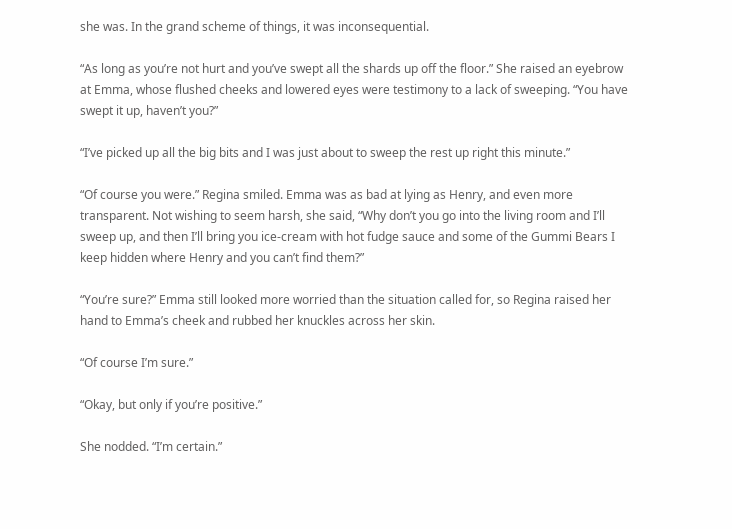she was. In the grand scheme of things, it was inconsequential.

“As long as you’re not hurt and you’ve swept all the shards up off the floor.” She raised an eyebrow at Emma, whose flushed cheeks and lowered eyes were testimony to a lack of sweeping. “You have swept it up, haven’t you?”

“I’ve picked up all the big bits and I was just about to sweep the rest up right this minute.”

“Of course you were.” Regina smiled. Emma was as bad at lying as Henry, and even more transparent. Not wishing to seem harsh, she said, “Why don’t you go into the living room and I’ll sweep up, and then I’ll bring you ice-cream with hot fudge sauce and some of the Gummi Bears I keep hidden where Henry and you can’t find them?”

“You’re sure?” Emma still looked more worried than the situation called for, so Regina raised her hand to Emma’s cheek and rubbed her knuckles across her skin.

“Of course I’m sure.”

“Okay, but only if you’re positive.”

She nodded. “I’m certain.”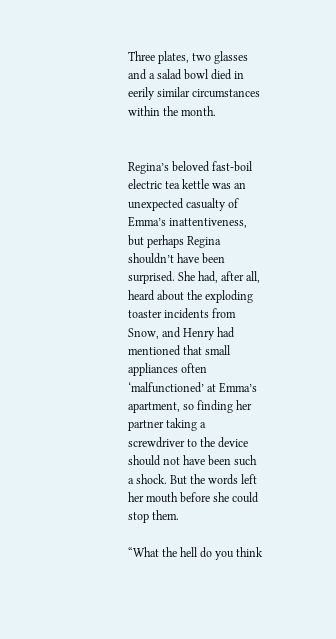Three plates, two glasses and a salad bowl died in eerily similar circumstances within the month.


Regina’s beloved fast-boil electric tea kettle was an unexpected casualty of Emma’s inattentiveness, but perhaps Regina shouldn’t have been surprised. She had, after all, heard about the exploding toaster incidents from Snow, and Henry had mentioned that small appliances often ‘malfunctioned’ at Emma’s apartment, so finding her partner taking a screwdriver to the device should not have been such a shock. But the words left her mouth before she could stop them.

“What the hell do you think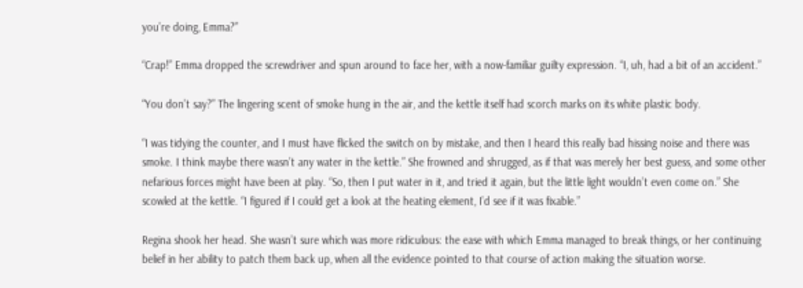you’re doing, Emma?”

“Crap!” Emma dropped the screwdriver and spun around to face her, with a now-familiar guilty expression. “I, uh, had a bit of an accident.”

“You don’t say?” The lingering scent of smoke hung in the air, and the kettle itself had scorch marks on its white plastic body.

“I was tidying the counter, and I must have flicked the switch on by mistake, and then I heard this really bad hissing noise and there was smoke. I think maybe there wasn’t any water in the kettle.” She frowned and shrugged, as if that was merely her best guess, and some other nefarious forces might have been at play. “So, then I put water in it, and tried it again, but the little light wouldn’t even come on.” She scowled at the kettle. “I figured if I could get a look at the heating element, I’d see if it was fixable.”

Regina shook her head. She wasn’t sure which was more ridiculous: the ease with which Emma managed to break things, or her continuing belief in her ability to patch them back up, when all the evidence pointed to that course of action making the situation worse.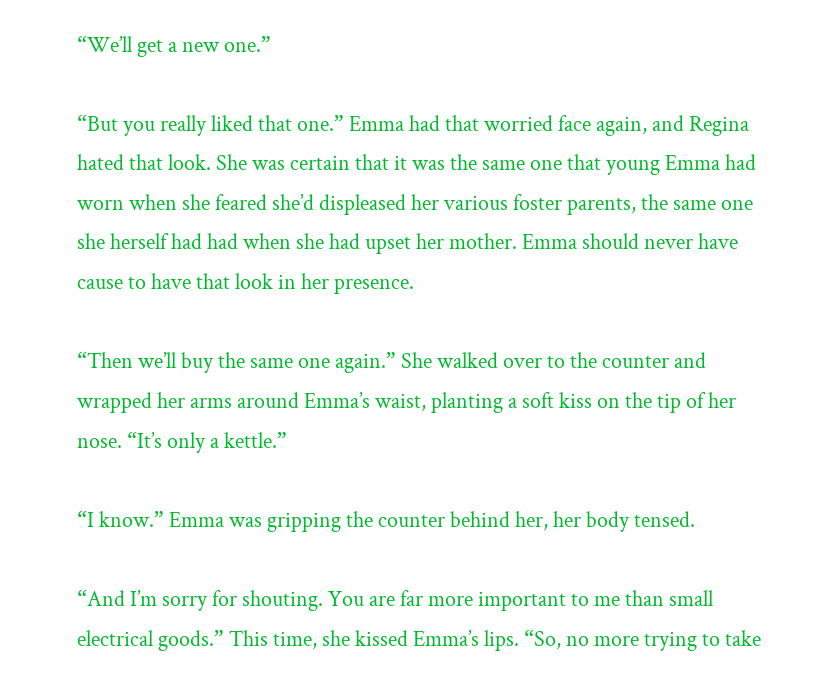“We’ll get a new one.”

“But you really liked that one.” Emma had that worried face again, and Regina hated that look. She was certain that it was the same one that young Emma had worn when she feared she’d displeased her various foster parents, the same one she herself had had when she had upset her mother. Emma should never have cause to have that look in her presence.

“Then we’ll buy the same one again.” She walked over to the counter and wrapped her arms around Emma’s waist, planting a soft kiss on the tip of her nose. “It’s only a kettle.”

“I know.” Emma was gripping the counter behind her, her body tensed.

“And I’m sorry for shouting. You are far more important to me than small electrical goods.” This time, she kissed Emma’s lips. “So, no more trying to take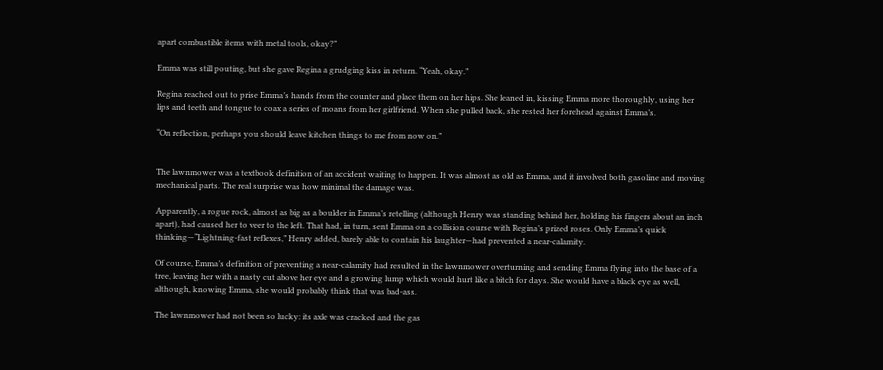apart combustible items with metal tools, okay?”

Emma was still pouting, but she gave Regina a grudging kiss in return. “Yeah, okay.”

Regina reached out to prise Emma’s hands from the counter and place them on her hips. She leaned in, kissing Emma more thoroughly, using her lips and teeth and tongue to coax a series of moans from her girlfriend. When she pulled back, she rested her forehead against Emma’s.

“On reflection, perhaps you should leave kitchen things to me from now on.”


The lawnmower was a textbook definition of an accident waiting to happen. It was almost as old as Emma, and it involved both gasoline and moving mechanical parts. The real surprise was how minimal the damage was.

Apparently, a rogue rock, almost as big as a boulder in Emma’s retelling (although Henry was standing behind her, holding his fingers about an inch apart), had caused her to veer to the left. That had, in turn, sent Emma on a collision course with Regina’s prized roses. Only Emma’s quick thinking—“Lightning-fast reflexes,” Henry added, barely able to contain his laughter—had prevented a near-calamity.

Of course, Emma’s definition of preventing a near-calamity had resulted in the lawnmower overturning and sending Emma flying into the base of a tree, leaving her with a nasty cut above her eye and a growing lump which would hurt like a bitch for days. She would have a black eye as well, although, knowing Emma, she would probably think that was bad-ass.

The lawnmower had not been so lucky: its axle was cracked and the gas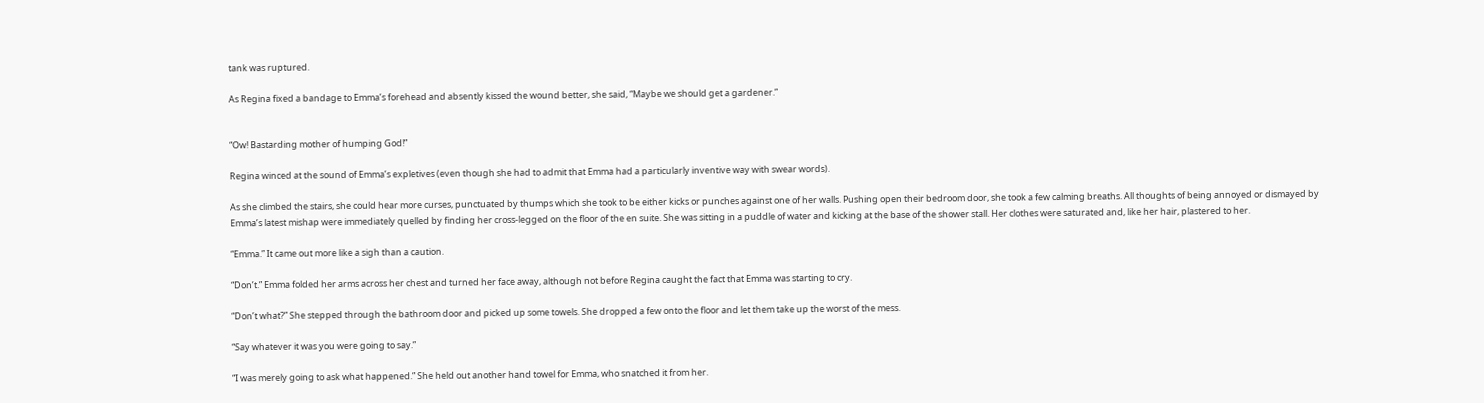tank was ruptured.

As Regina fixed a bandage to Emma’s forehead and absently kissed the wound better, she said, “Maybe we should get a gardener.”


“Ow! Bastarding mother of humping God!”

Regina winced at the sound of Emma’s expletives (even though she had to admit that Emma had a particularly inventive way with swear words).

As she climbed the stairs, she could hear more curses, punctuated by thumps which she took to be either kicks or punches against one of her walls. Pushing open their bedroom door, she took a few calming breaths. All thoughts of being annoyed or dismayed by Emma’s latest mishap were immediately quelled by finding her cross-legged on the floor of the en suite. She was sitting in a puddle of water and kicking at the base of the shower stall. Her clothes were saturated and, like her hair, plastered to her.

“Emma.” It came out more like a sigh than a caution.

“Don’t.” Emma folded her arms across her chest and turned her face away, although not before Regina caught the fact that Emma was starting to cry.

“Don’t what?” She stepped through the bathroom door and picked up some towels. She dropped a few onto the floor and let them take up the worst of the mess.

“Say whatever it was you were going to say.”

“I was merely going to ask what happened.” She held out another hand towel for Emma, who snatched it from her.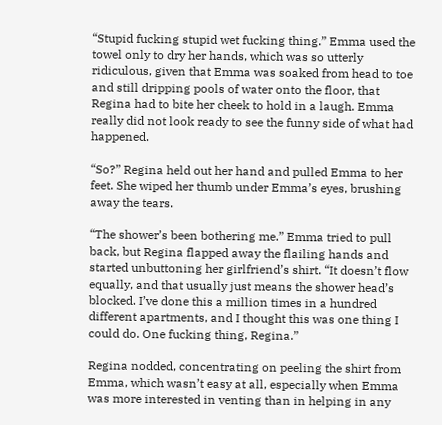“Stupid fucking stupid wet fucking thing.” Emma used the towel only to dry her hands, which was so utterly ridiculous, given that Emma was soaked from head to toe and still dripping pools of water onto the floor, that Regina had to bite her cheek to hold in a laugh. Emma really did not look ready to see the funny side of what had happened.

“So?” Regina held out her hand and pulled Emma to her feet. She wiped her thumb under Emma’s eyes, brushing away the tears.

“The shower’s been bothering me.” Emma tried to pull back, but Regina flapped away the flailing hands and started unbuttoning her girlfriend’s shirt. “It doesn’t flow equally, and that usually just means the shower head’s blocked. I’ve done this a million times in a hundred different apartments, and I thought this was one thing I could do. One fucking thing, Regina.”

Regina nodded, concentrating on peeling the shirt from Emma, which wasn’t easy at all, especially when Emma was more interested in venting than in helping in any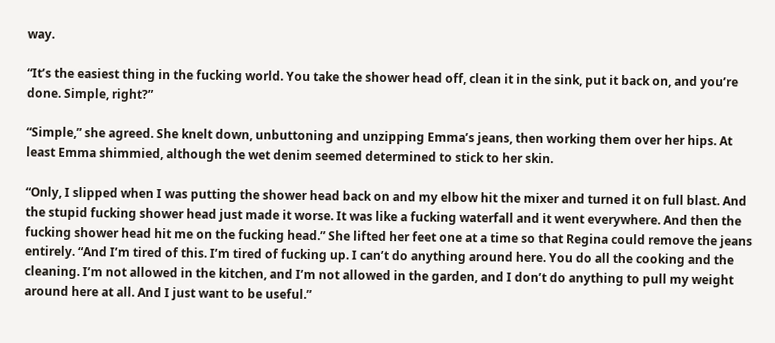way.

“It’s the easiest thing in the fucking world. You take the shower head off, clean it in the sink, put it back on, and you’re done. Simple, right?”

“Simple,” she agreed. She knelt down, unbuttoning and unzipping Emma’s jeans, then working them over her hips. At least Emma shimmied, although the wet denim seemed determined to stick to her skin.

“Only, I slipped when I was putting the shower head back on and my elbow hit the mixer and turned it on full blast. And the stupid fucking shower head just made it worse. It was like a fucking waterfall and it went everywhere. And then the fucking shower head hit me on the fucking head.” She lifted her feet one at a time so that Regina could remove the jeans entirely. “And I’m tired of this. I’m tired of fucking up. I can’t do anything around here. You do all the cooking and the cleaning. I’m not allowed in the kitchen, and I’m not allowed in the garden, and I don’t do anything to pull my weight around here at all. And I just want to be useful.”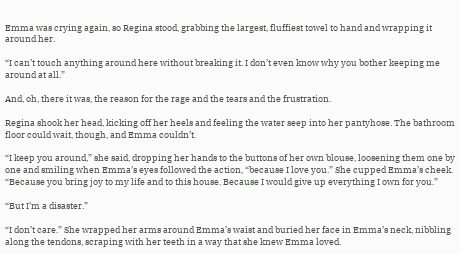Emma was crying again, so Regina stood, grabbing the largest, fluffiest towel to hand and wrapping it around her.

“I can’t touch anything around here without breaking it. I don’t even know why you bother keeping me around at all.”

And, oh, there it was, the reason for the rage and the tears and the frustration.

Regina shook her head, kicking off her heels and feeling the water seep into her pantyhose. The bathroom floor could wait, though, and Emma couldn’t.

“I keep you around,” she said, dropping her hands to the buttons of her own blouse, loosening them one by one and smiling when Emma’s eyes followed the action, “because I love you.” She cupped Emma’s cheek. “Because you bring joy to my life and to this house. Because I would give up everything I own for you.”

“But I’m a disaster.”

“I don’t care.” She wrapped her arms around Emma’s waist and buried her face in Emma’s neck, nibbling along the tendons, scraping with her teeth in a way that she knew Emma loved.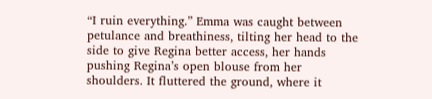“I ruin everything.” Emma was caught between petulance and breathiness, tilting her head to the side to give Regina better access, her hands pushing Regina’s open blouse from her shoulders. It fluttered the ground, where it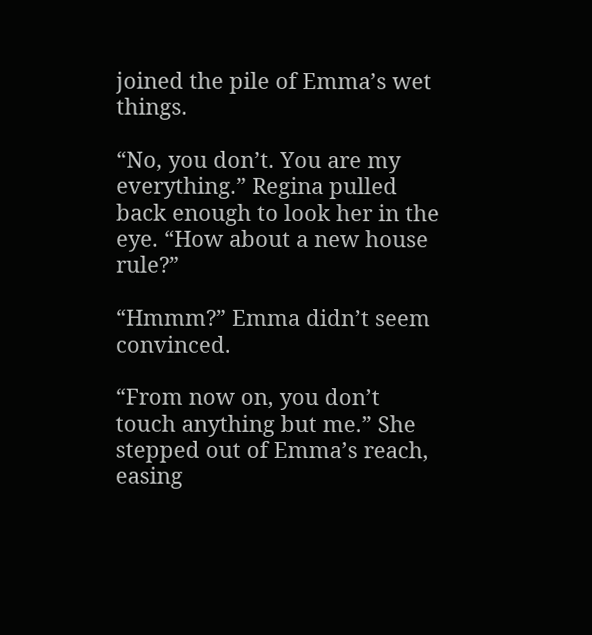joined the pile of Emma’s wet things.

“No, you don’t. You are my everything.” Regina pulled back enough to look her in the eye. “How about a new house rule?”

“Hmmm?” Emma didn’t seem convinced.

“From now on, you don’t touch anything but me.” She stepped out of Emma’s reach, easing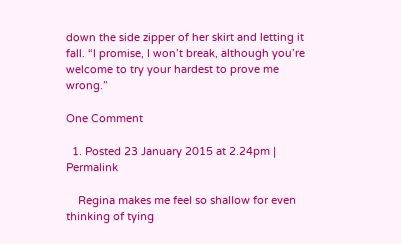down the side zipper of her skirt and letting it fall. “I promise, I won’t break, although you’re welcome to try your hardest to prove me wrong.”

One Comment

  1. Posted 23 January 2015 at 2.24pm | Permalink

    Regina makes me feel so shallow for even thinking of tying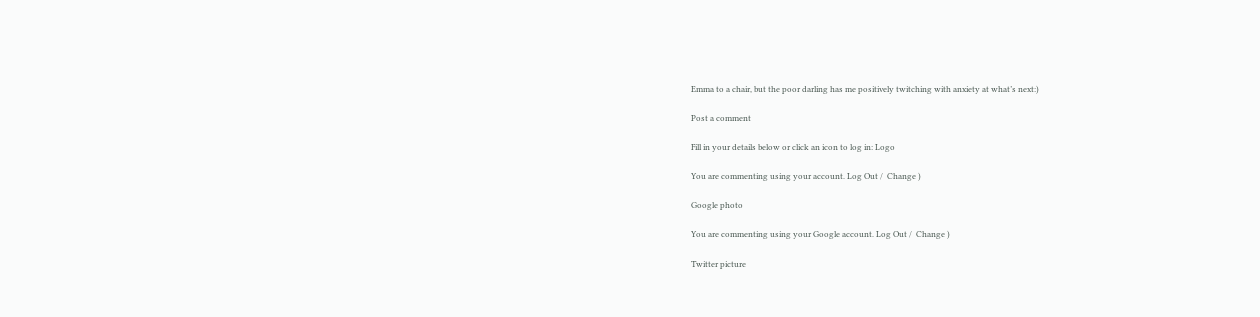Emma to a chair, but the poor darling has me positively twitching with anxiety at what’s next:)

Post a comment

Fill in your details below or click an icon to log in: Logo

You are commenting using your account. Log Out /  Change )

Google photo

You are commenting using your Google account. Log Out /  Change )

Twitter picture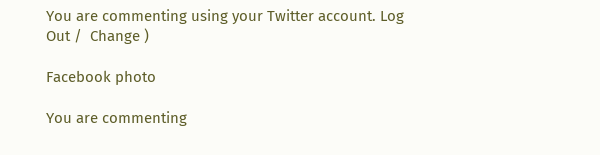You are commenting using your Twitter account. Log Out /  Change )

Facebook photo

You are commenting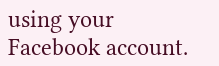using your Facebook account.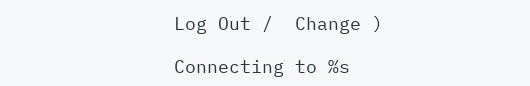Log Out /  Change )

Connecting to %s